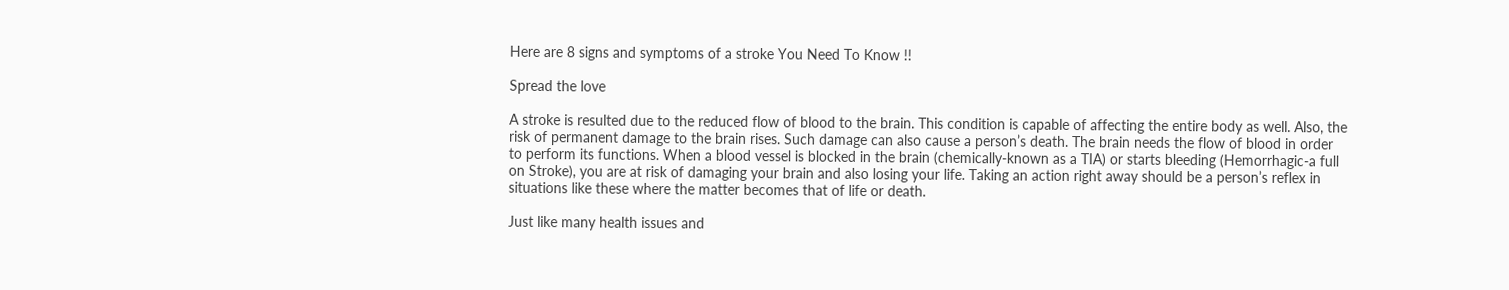Here are 8 signs and symptoms of a stroke You Need To Know !!

Spread the love

A stroke is resulted due to the reduced flow of blood to the brain. This condition is capable of affecting the entire body as well. Also, the risk of permanent damage to the brain rises. Such damage can also cause a person’s death. The brain needs the flow of blood in order to perform its functions. When a blood vessel is blocked in the brain (chemically-known as a TIA) or starts bleeding (Hemorrhagic-a full on Stroke), you are at risk of damaging your brain and also losing your life. Taking an action right away should be a person’s reflex in situations like these where the matter becomes that of life or death.

Just like many health issues and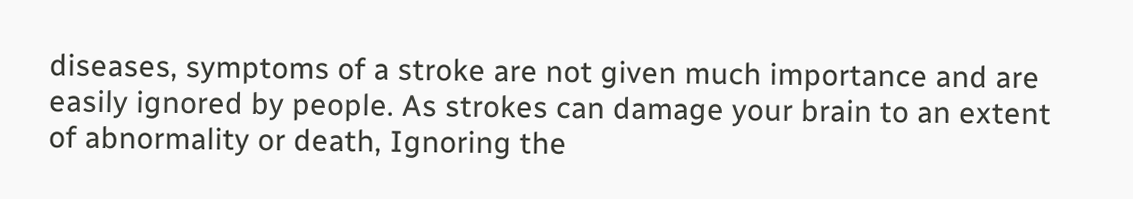diseases, symptoms of a stroke are not given much importance and are easily ignored by people. As strokes can damage your brain to an extent of abnormality or death, Ignoring the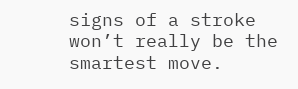signs of a stroke won’t really be the smartest move.